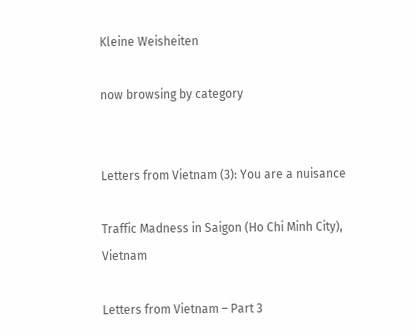Kleine Weisheiten

now browsing by category


Letters from Vietnam (3): You are a nuisance

Traffic Madness in Saigon (Ho Chi Minh City), Vietnam

Letters from Vietnam – Part 3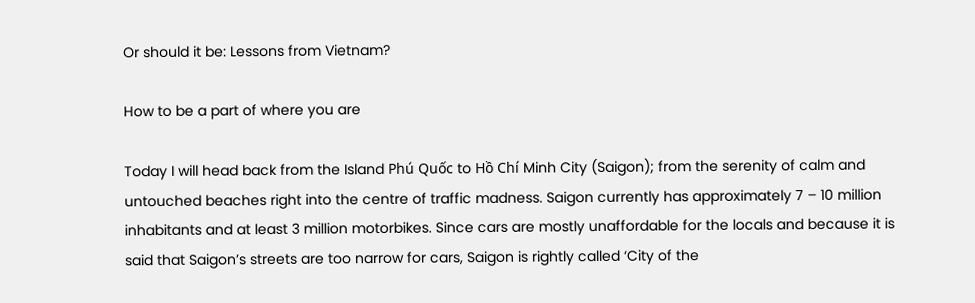Or should it be: Lessons from Vietnam?

How to be a part of where you are

Today I will head back from the Island Phú Quốc to Hồ Chí Minh City (Saigon); from the serenity of calm and untouched beaches right into the centre of traffic madness. Saigon currently has approximately 7 – 10 million inhabitants and at least 3 million motorbikes. Since cars are mostly unaffordable for the locals and because it is said that Saigon’s streets are too narrow for cars, Saigon is rightly called ‘City of the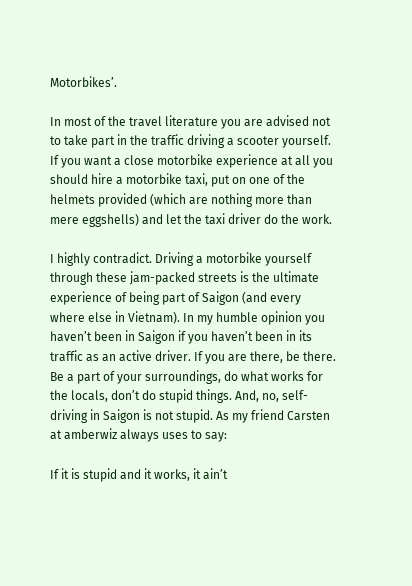Motorbikes’.

In most of the travel literature you are advised not to take part in the traffic driving a scooter yourself. If you want a close motorbike experience at all you should hire a motorbike taxi, put on one of the helmets provided (which are nothing more than mere eggshells) and let the taxi driver do the work.

I highly contradict. Driving a motorbike yourself through these jam-packed streets is the ultimate experience of being part of Saigon (and every where else in Vietnam). In my humble opinion you haven’t been in Saigon if you haven’t been in its traffic as an active driver. If you are there, be there. Be a part of your surroundings, do what works for the locals, don’t do stupid things. And, no, self-driving in Saigon is not stupid. As my friend Carsten at amberwiz always uses to say:

If it is stupid and it works, it ain’t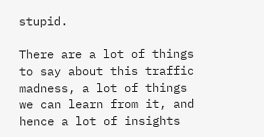stupid.

There are a lot of things to say about this traffic madness, a lot of things we can learn from it, and hence a lot of insights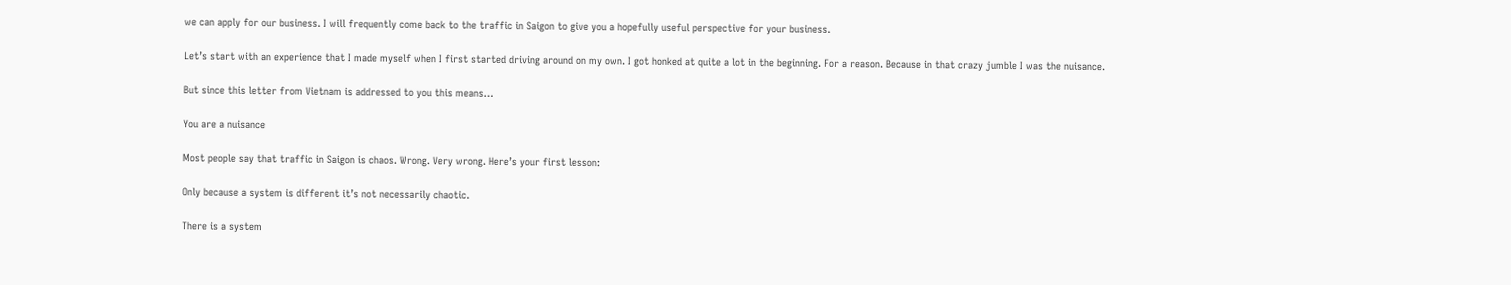we can apply for our business. I will frequently come back to the traffic in Saigon to give you a hopefully useful perspective for your business.

Let’s start with an experience that I made myself when I first started driving around on my own. I got honked at quite a lot in the beginning. For a reason. Because in that crazy jumble I was the nuisance.

But since this letter from Vietnam is addressed to you this means…

You are a nuisance

Most people say that traffic in Saigon is chaos. Wrong. Very wrong. Here’s your first lesson:

Only because a system is different it’s not necessarily chaotic.

There is a system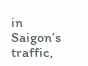in Saigon’s traffic,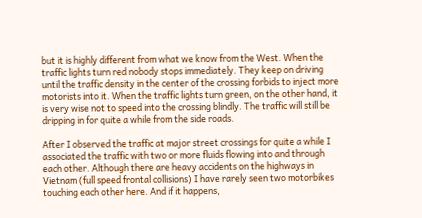but it is highly different from what we know from the West. When the traffic lights turn red nobody stops immediately. They keep on driving until the traffic density in the center of the crossing forbids to inject more motorists into it. When the traffic lights turn green, on the other hand, it is very wise not to speed into the crossing blindly. The traffic will still be dripping in for quite a while from the side roads.

After I observed the traffic at major street crossings for quite a while I associated the traffic with two or more fluids flowing into and through each other. Although there are heavy accidents on the highways in Vietnam (full speed frontal collisions) I have rarely seen two motorbikes touching each other here. And if it happens,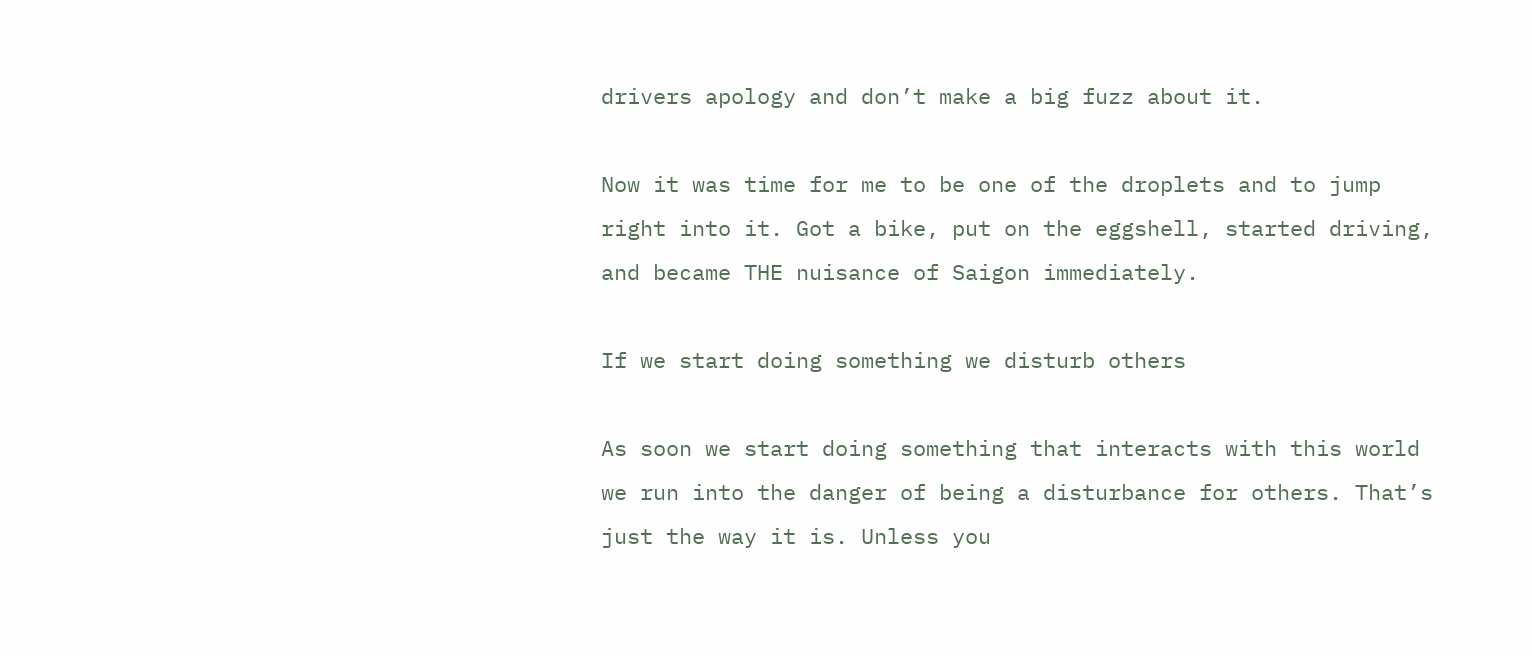drivers apology and don’t make a big fuzz about it.

Now it was time for me to be one of the droplets and to jump right into it. Got a bike, put on the eggshell, started driving, and became THE nuisance of Saigon immediately.

If we start doing something we disturb others

As soon we start doing something that interacts with this world we run into the danger of being a disturbance for others. That’s just the way it is. Unless you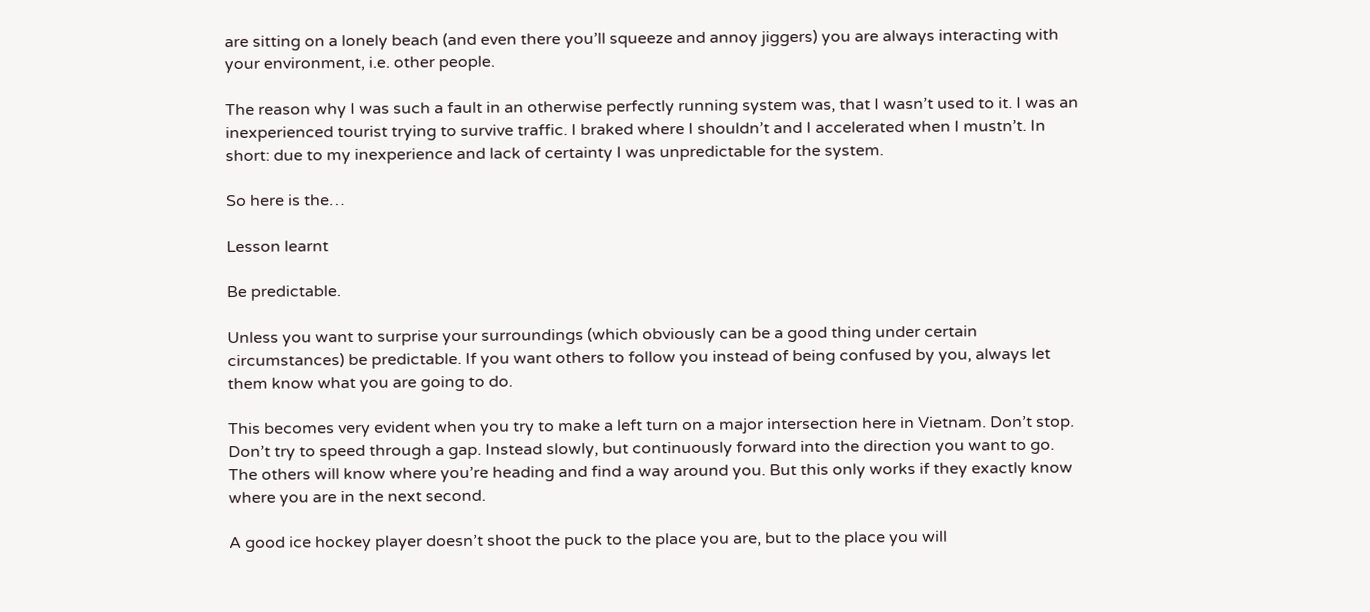are sitting on a lonely beach (and even there you’ll squeeze and annoy jiggers) you are always interacting with your environment, i.e. other people.

The reason why I was such a fault in an otherwise perfectly running system was, that I wasn’t used to it. I was an inexperienced tourist trying to survive traffic. I braked where I shouldn’t and I accelerated when I mustn’t. In short: due to my inexperience and lack of certainty I was unpredictable for the system.

So here is the…

Lesson learnt

Be predictable.

Unless you want to surprise your surroundings (which obviously can be a good thing under certain circumstances) be predictable. If you want others to follow you instead of being confused by you, always let them know what you are going to do.

This becomes very evident when you try to make a left turn on a major intersection here in Vietnam. Don’t stop. Don’t try to speed through a gap. Instead slowly, but continuously forward into the direction you want to go. The others will know where you’re heading and find a way around you. But this only works if they exactly know where you are in the next second.

A good ice hockey player doesn’t shoot the puck to the place you are, but to the place you will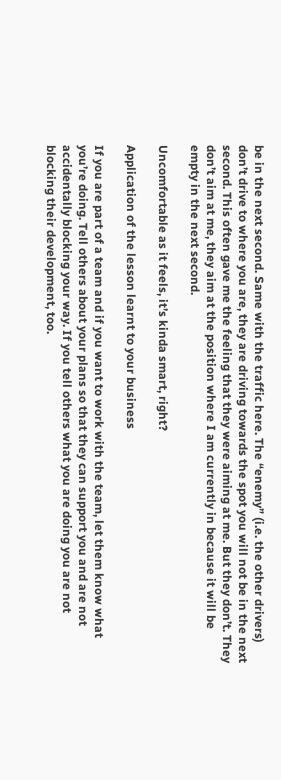be in the next second. Same with the traffic here. The “enemy” (i.e. the other drivers) don’t drive to where you are, they are driving towards the spot you will not be in the next second. This often gave me the feeling that they were aiming at me. But they don’t. They don’t aim at me, they aim at the position where I am currently in because it will be empty in the next second.

Uncomfortable as it feels, it’s kinda smart, right?

Application of the lesson learnt to your business

If you are part of a team and if you want to work with the team, let them know what you’re doing. Tell others about your plans so that they can support you and are not accidentally blocking your way. If you tell others what you are doing you are not blocking their development, too.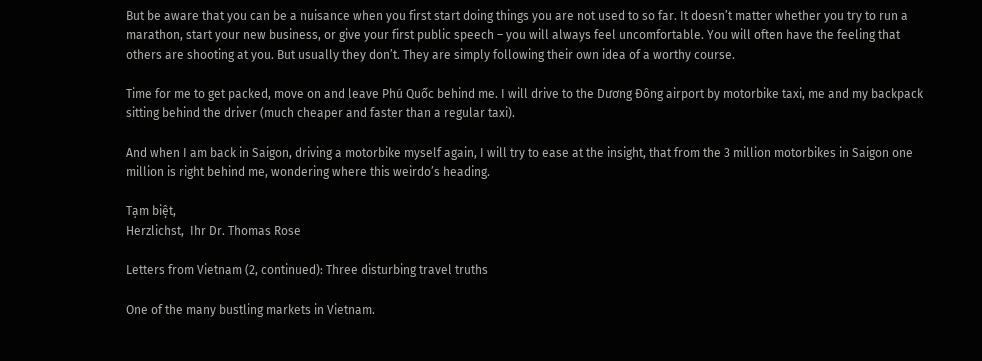But be aware that you can be a nuisance when you first start doing things you are not used to so far. It doesn’t matter whether you try to run a marathon, start your new business, or give your first public speech – you will always feel uncomfortable. You will often have the feeling that others are shooting at you. But usually they don’t. They are simply following their own idea of a worthy course.

Time for me to get packed, move on and leave Phú Quốc behind me. I will drive to the Dương Đông airport by motorbike taxi, me and my backpack sitting behind the driver (much cheaper and faster than a regular taxi).

And when I am back in Saigon, driving a motorbike myself again, I will try to ease at the insight, that from the 3 million motorbikes in Saigon one million is right behind me, wondering where this weirdo’s heading.

Tạm biệt,
Herzlichst,  Ihr Dr. Thomas Rose

Letters from Vietnam (2, continued): Three disturbing travel truths

One of the many bustling markets in Vietnam.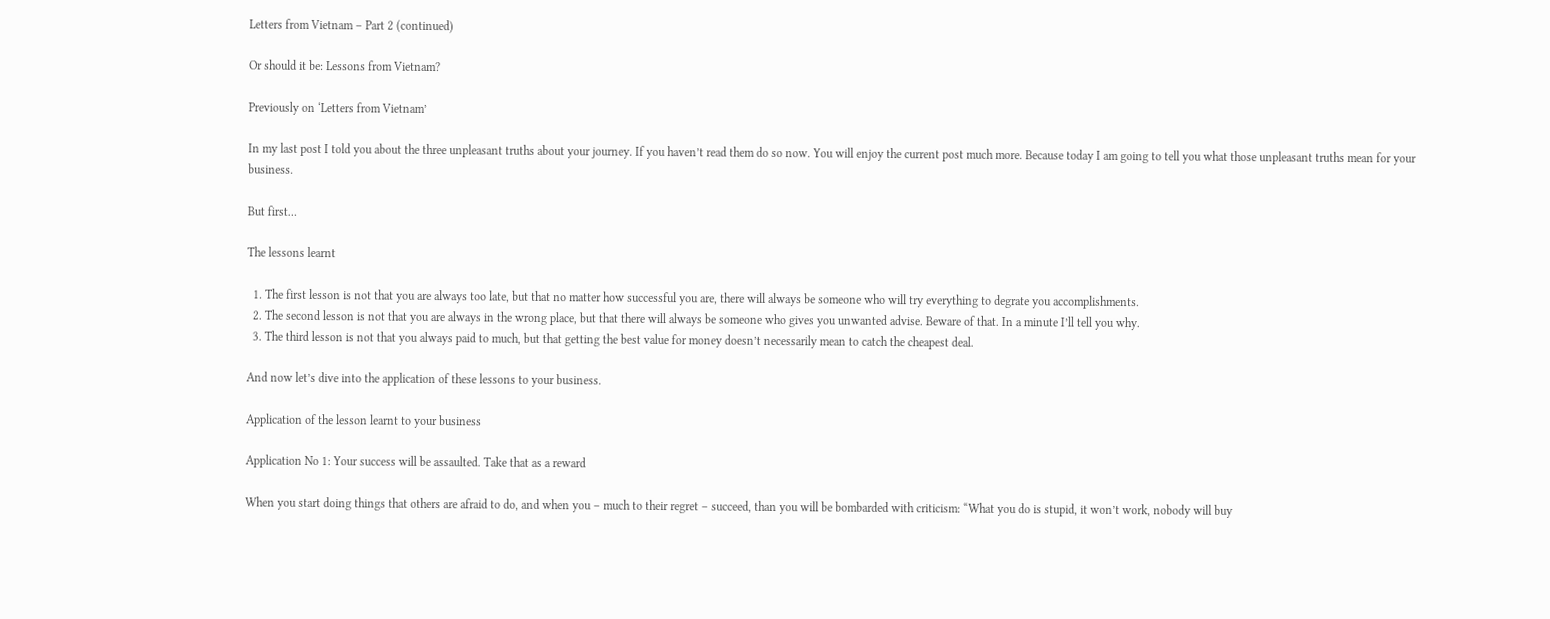Letters from Vietnam – Part 2 (continued)

Or should it be: Lessons from Vietnam?

Previously on ‘Letters from Vietnam’

In my last post I told you about the three unpleasant truths about your journey. If you haven’t read them do so now. You will enjoy the current post much more. Because today I am going to tell you what those unpleasant truths mean for your business.

But first…

The lessons learnt

  1. The first lesson is not that you are always too late, but that no matter how successful you are, there will always be someone who will try everything to degrate you accomplishments.
  2. The second lesson is not that you are always in the wrong place, but that there will always be someone who gives you unwanted advise. Beware of that. In a minute I’ll tell you why.
  3. The third lesson is not that you always paid to much, but that getting the best value for money doesn’t necessarily mean to catch the cheapest deal.

And now let’s dive into the application of these lessons to your business.

Application of the lesson learnt to your business

Application No 1: Your success will be assaulted. Take that as a reward

When you start doing things that others are afraid to do, and when you – much to their regret – succeed, than you will be bombarded with criticism: “What you do is stupid, it won’t work, nobody will buy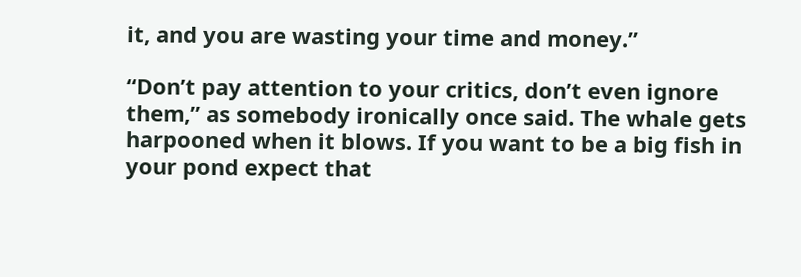it, and you are wasting your time and money.”

“Don’t pay attention to your critics, don’t even ignore them,” as somebody ironically once said. The whale gets harpooned when it blows. If you want to be a big fish in your pond expect that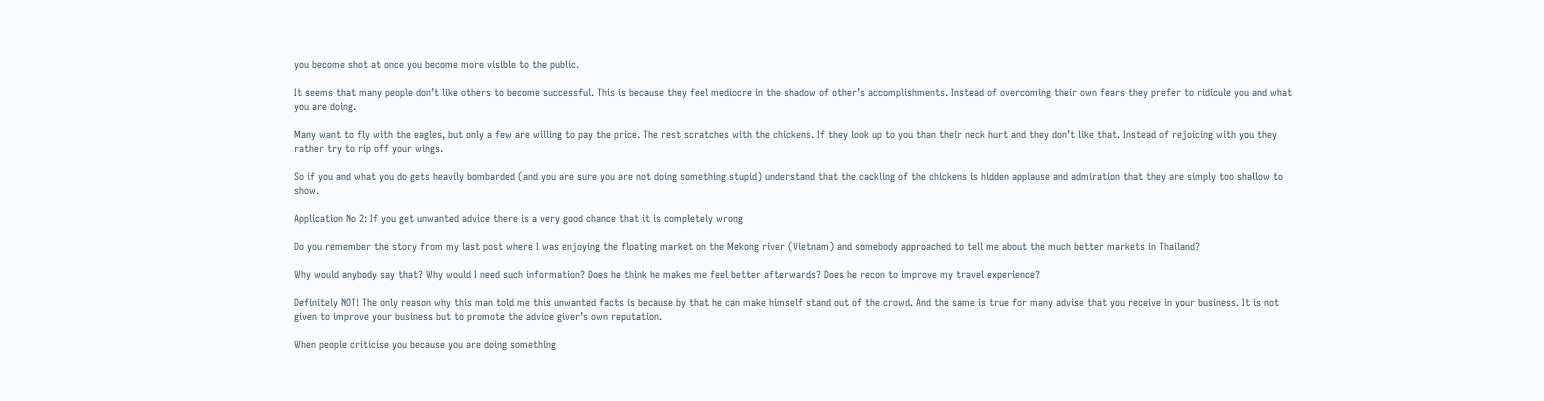you become shot at once you become more visible to the public.

It seems that many people don’t like others to become successful. This is because they feel mediocre in the shadow of other’s accomplishments. Instead of overcoming their own fears they prefer to ridicule you and what you are doing.

Many want to fly with the eagles, but only a few are willing to pay the price. The rest scratches with the chickens. If they look up to you than their neck hurt and they don’t like that. Instead of rejoicing with you they rather try to rip off your wings.

So if you and what you do gets heavily bombarded (and you are sure you are not doing something stupid) understand that the cackling of the chickens is hidden applause and admiration that they are simply too shallow to show.

Application No 2: If you get unwanted advice there is a very good chance that it is completely wrong

Do you remember the story from my last post where I was enjoying the floating market on the Mekong river (Vietnam) and somebody approached to tell me about the much better markets in Thailand?

Why would anybody say that? Why would I need such information? Does he think he makes me feel better afterwards? Does he recon to improve my travel experience?

Definitely NOT! The only reason why this man told me this unwanted facts is because by that he can make himself stand out of the crowd. And the same is true for many advise that you receive in your business. It is not given to improve your business but to promote the advice giver’s own reputation.

When people criticise you because you are doing something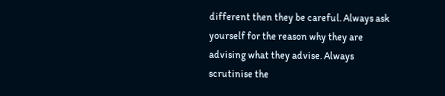different then they be careful. Always ask yourself for the reason why they are advising what they advise. Always scrutinise the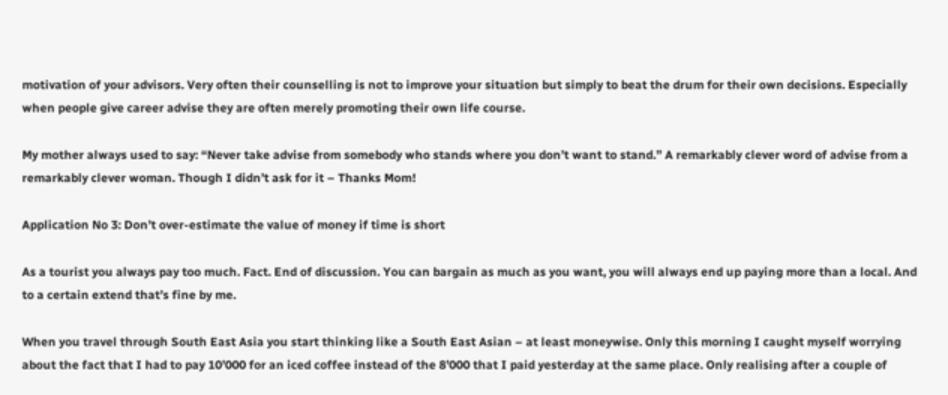motivation of your advisors. Very often their counselling is not to improve your situation but simply to beat the drum for their own decisions. Especially when people give career advise they are often merely promoting their own life course.

My mother always used to say: “Never take advise from somebody who stands where you don’t want to stand.” A remarkably clever word of advise from a remarkably clever woman. Though I didn’t ask for it – Thanks Mom!

Application No 3: Don’t over-estimate the value of money if time is short

As a tourist you always pay too much. Fact. End of discussion. You can bargain as much as you want, you will always end up paying more than a local. And to a certain extend that’s fine by me.

When you travel through South East Asia you start thinking like a South East Asian – at least moneywise. Only this morning I caught myself worrying about the fact that I had to pay 10’000 for an iced coffee instead of the 8’000 that I paid yesterday at the same place. Only realising after a couple of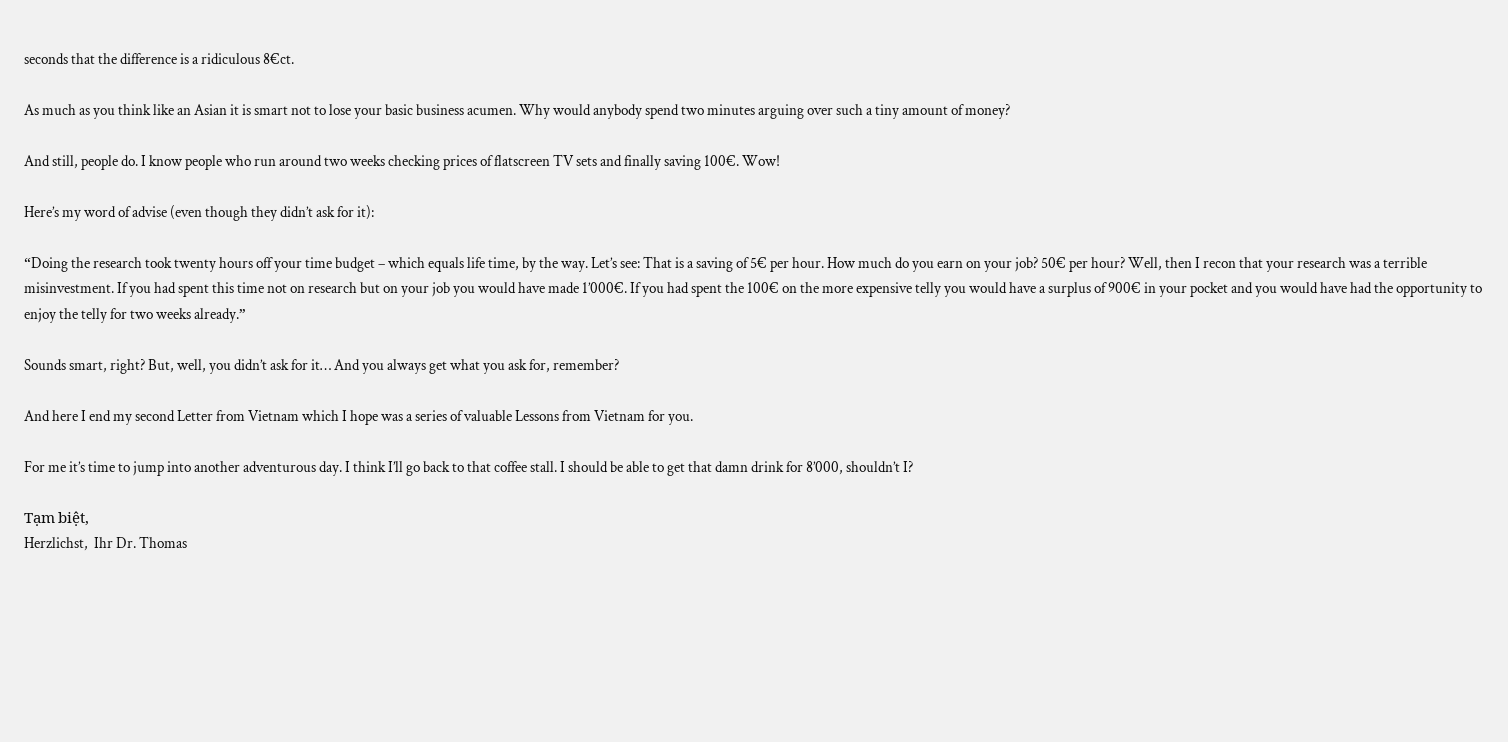seconds that the difference is a ridiculous 8€ct.

As much as you think like an Asian it is smart not to lose your basic business acumen. Why would anybody spend two minutes arguing over such a tiny amount of money?

And still, people do. I know people who run around two weeks checking prices of flatscreen TV sets and finally saving 100€. Wow!

Here’s my word of advise (even though they didn’t ask for it):

“Doing the research took twenty hours off your time budget – which equals life time, by the way. Let’s see: That is a saving of 5€ per hour. How much do you earn on your job? 50€ per hour? Well, then I recon that your research was a terrible misinvestment. If you had spent this time not on research but on your job you would have made 1’000€. If you had spent the 100€ on the more expensive telly you would have a surplus of 900€ in your pocket and you would have had the opportunity to enjoy the telly for two weeks already.”

Sounds smart, right? But, well, you didn’t ask for it… And you always get what you ask for, remember?

And here I end my second Letter from Vietnam which I hope was a series of valuable Lessons from Vietnam for you.

For me it’s time to jump into another adventurous day. I think I’ll go back to that coffee stall. I should be able to get that damn drink for 8’000, shouldn’t I?

Tạm biệt,
Herzlichst,  Ihr Dr. Thomas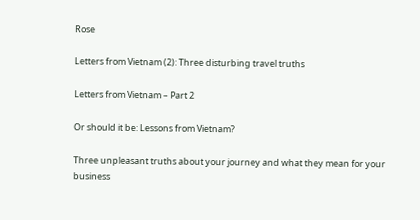Rose

Letters from Vietnam (2): Three disturbing travel truths

Letters from Vietnam – Part 2

Or should it be: Lessons from Vietnam?

Three unpleasant truths about your journey and what they mean for your business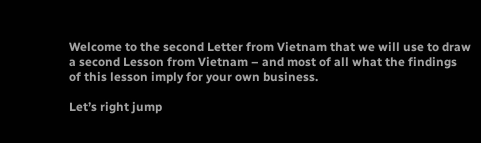Welcome to the second Letter from Vietnam that we will use to draw a second Lesson from Vietnam – and most of all what the findings of this lesson imply for your own business.

Let’s right jump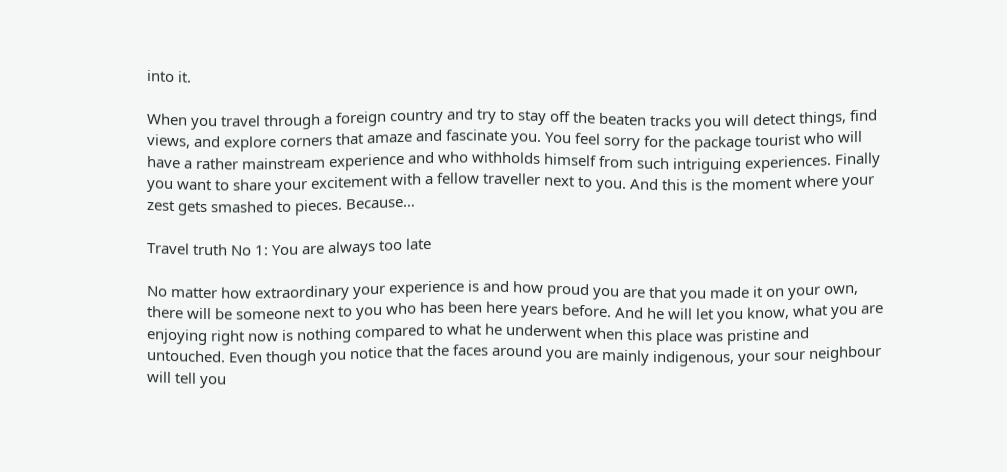into it.

When you travel through a foreign country and try to stay off the beaten tracks you will detect things, find views, and explore corners that amaze and fascinate you. You feel sorry for the package tourist who will have a rather mainstream experience and who withholds himself from such intriguing experiences. Finally you want to share your excitement with a fellow traveller next to you. And this is the moment where your zest gets smashed to pieces. Because…

Travel truth No 1: You are always too late

No matter how extraordinary your experience is and how proud you are that you made it on your own, there will be someone next to you who has been here years before. And he will let you know, what you are enjoying right now is nothing compared to what he underwent when this place was pristine and untouched. Even though you notice that the faces around you are mainly indigenous, your sour neighbour will tell you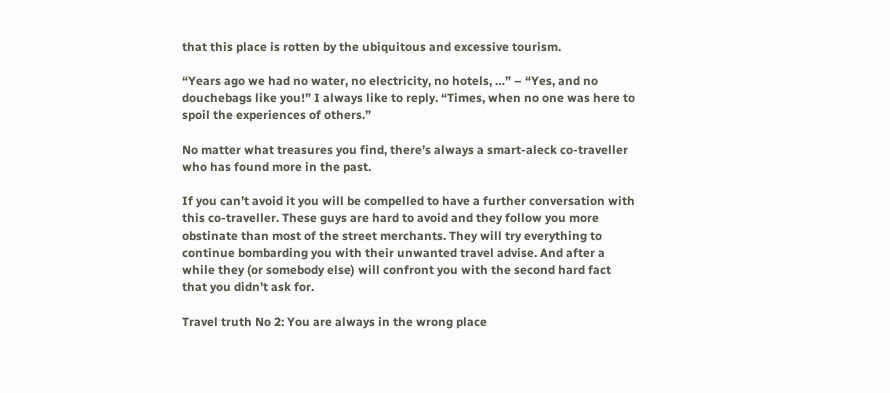that this place is rotten by the ubiquitous and excessive tourism.

“Years ago we had no water, no electricity, no hotels, …” – “Yes, and no douchebags like you!” I always like to reply. “Times, when no one was here to spoil the experiences of others.”

No matter what treasures you find, there’s always a smart-aleck co-traveller who has found more in the past.

If you can’t avoid it you will be compelled to have a further conversation with this co-traveller. These guys are hard to avoid and they follow you more obstinate than most of the street merchants. They will try everything to continue bombarding you with their unwanted travel advise. And after a while they (or somebody else) will confront you with the second hard fact that you didn’t ask for.

Travel truth No 2: You are always in the wrong place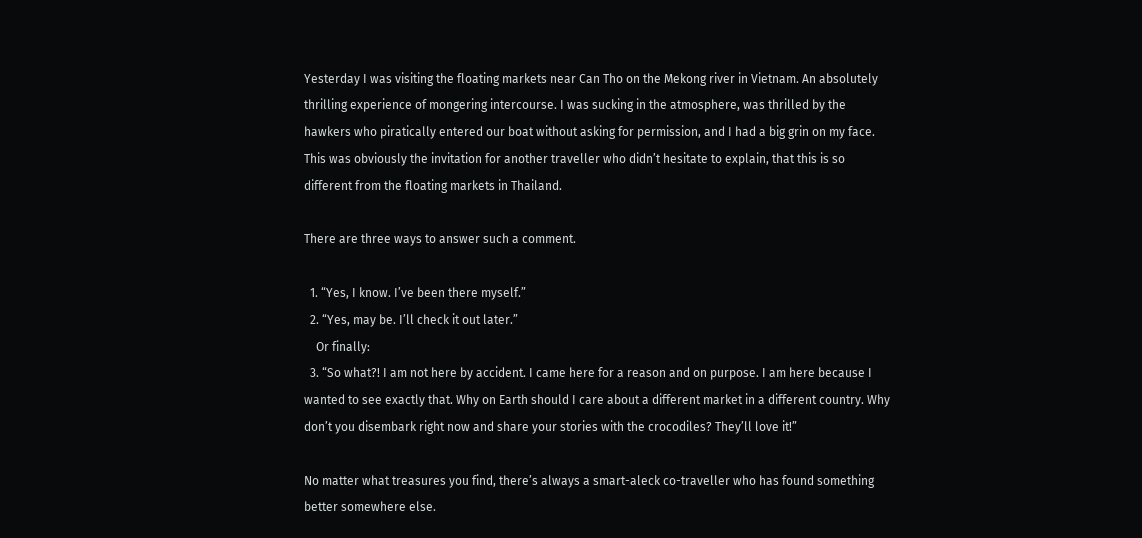Yesterday I was visiting the floating markets near Can Tho on the Mekong river in Vietnam. An absolutely thrilling experience of mongering intercourse. I was sucking in the atmosphere, was thrilled by the hawkers who piratically entered our boat without asking for permission, and I had a big grin on my face. This was obviously the invitation for another traveller who didn’t hesitate to explain, that this is so different from the floating markets in Thailand.

There are three ways to answer such a comment.

  1. “Yes, I know. I’ve been there myself.”
  2. “Yes, may be. I’ll check it out later.”
    Or finally:
  3. “So what?! I am not here by accident. I came here for a reason and on purpose. I am here because I wanted to see exactly that. Why on Earth should I care about a different market in a different country. Why don’t you disembark right now and share your stories with the crocodiles? They’ll love it!”

No matter what treasures you find, there’s always a smart-aleck co-traveller who has found something better somewhere else.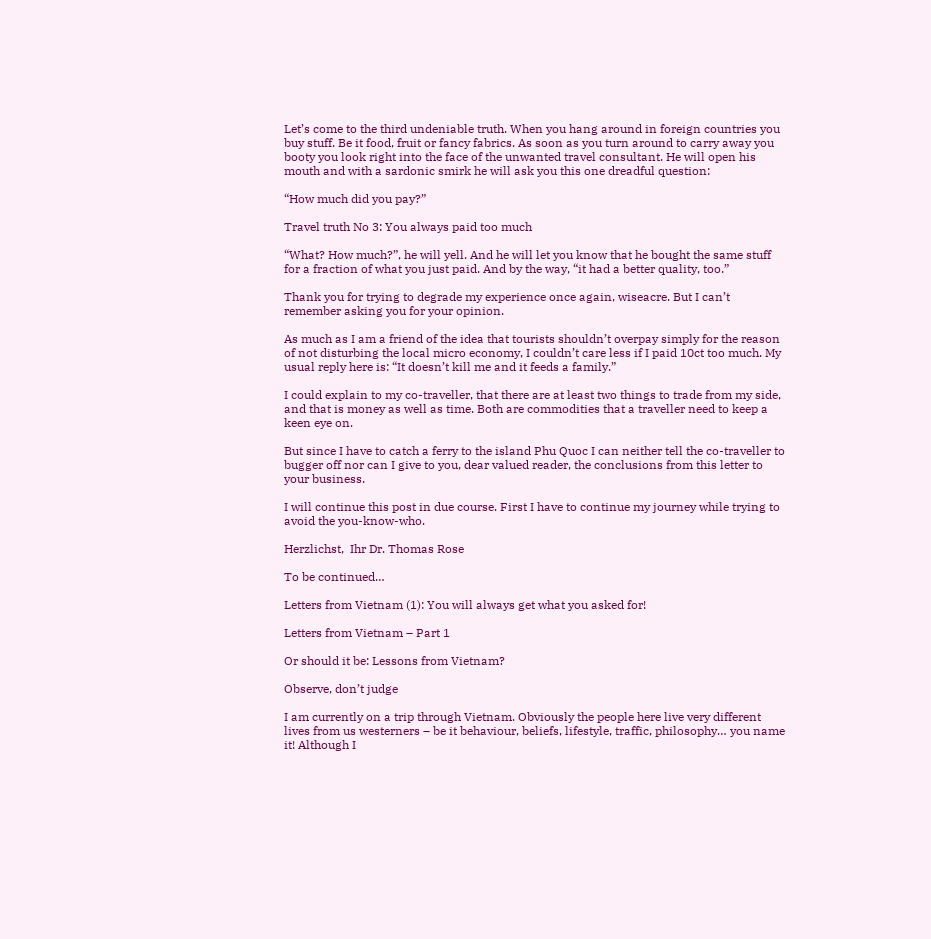Let’s come to the third undeniable truth. When you hang around in foreign countries you buy stuff. Be it food, fruit or fancy fabrics. As soon as you turn around to carry away you booty you look right into the face of the unwanted travel consultant. He will open his mouth and with a sardonic smirk he will ask you this one dreadful question:

“How much did you pay?”

Travel truth No 3: You always paid too much

“What? How much?”, he will yell. And he will let you know that he bought the same stuff for a fraction of what you just paid. And by the way, “it had a better quality, too.”

Thank you for trying to degrade my experience once again, wiseacre. But I can’t remember asking you for your opinion.

As much as I am a friend of the idea that tourists shouldn’t overpay simply for the reason of not disturbing the local micro economy, I couldn’t care less if I paid 10ct too much. My usual reply here is: “It doesn’t kill me and it feeds a family.”

I could explain to my co-traveller, that there are at least two things to trade from my side, and that is money as well as time. Both are commodities that a traveller need to keep a keen eye on.

But since I have to catch a ferry to the island Phu Quoc I can neither tell the co-traveller to bugger off nor can I give to you, dear valued reader, the conclusions from this letter to your business.

I will continue this post in due course. First I have to continue my journey while trying to avoid the you-know-who.

Herzlichst,  Ihr Dr. Thomas Rose

To be continued…

Letters from Vietnam (1): You will always get what you asked for!

Letters from Vietnam – Part 1

Or should it be: Lessons from Vietnam?

Observe, don’t judge

I am currently on a trip through Vietnam. Obviously the people here live very different lives from us westerners – be it behaviour, beliefs, lifestyle, traffic, philosophy… you name it! Although I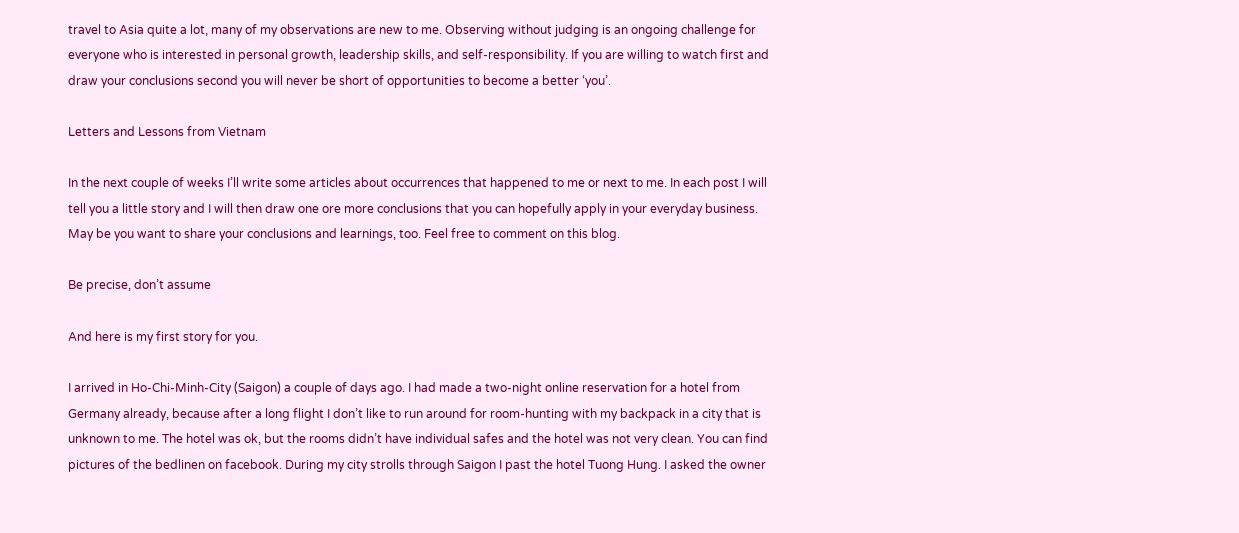travel to Asia quite a lot, many of my observations are new to me. Observing without judging is an ongoing challenge for everyone who is interested in personal growth, leadership skills, and self-responsibility. If you are willing to watch first and draw your conclusions second you will never be short of opportunities to become a better ‘you’.

Letters and Lessons from Vietnam

In the next couple of weeks I’ll write some articles about occurrences that happened to me or next to me. In each post I will tell you a little story and I will then draw one ore more conclusions that you can hopefully apply in your everyday business. May be you want to share your conclusions and learnings, too. Feel free to comment on this blog.

Be precise, don’t assume

And here is my first story for you.

I arrived in Ho-Chi-Minh-City (Saigon) a couple of days ago. I had made a two-night online reservation for a hotel from Germany already, because after a long flight I don’t like to run around for room-hunting with my backpack in a city that is unknown to me. The hotel was ok, but the rooms didn’t have individual safes and the hotel was not very clean. You can find pictures of the bedlinen on facebook. During my city strolls through Saigon I past the hotel Tuong Hung. I asked the owner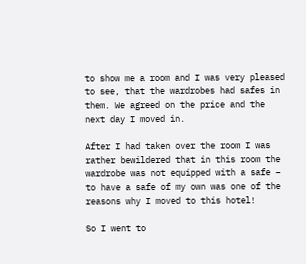to show me a room and I was very pleased to see, that the wardrobes had safes in them. We agreed on the price and the next day I moved in.

After I had taken over the room I was rather bewildered that in this room the wardrobe was not equipped with a safe – to have a safe of my own was one of the reasons why I moved to this hotel!

So I went to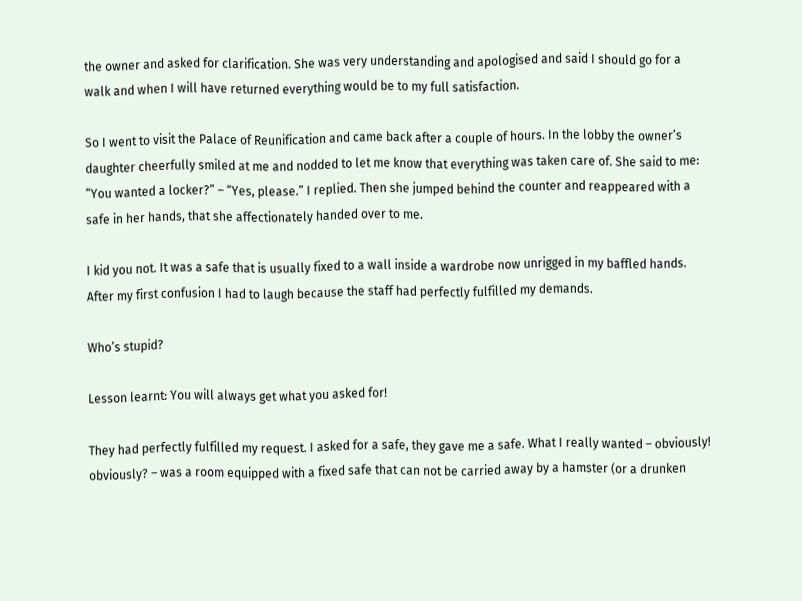the owner and asked for clarification. She was very understanding and apologised and said I should go for a walk and when I will have returned everything would be to my full satisfaction.

So I went to visit the Palace of Reunification and came back after a couple of hours. In the lobby the owner’s daughter cheerfully smiled at me and nodded to let me know that everything was taken care of. She said to me: “You wanted a locker?” – “Yes, please.” I replied. Then she jumped behind the counter and reappeared with a safe in her hands, that she affectionately handed over to me.

I kid you not. It was a safe that is usually fixed to a wall inside a wardrobe now unrigged in my baffled hands. After my first confusion I had to laugh because the staff had perfectly fulfilled my demands.

Who’s stupid?

Lesson learnt: You will always get what you asked for!

They had perfectly fulfilled my request. I asked for a safe, they gave me a safe. What I really wanted – obviously! obviously? – was a room equipped with a fixed safe that can not be carried away by a hamster (or a drunken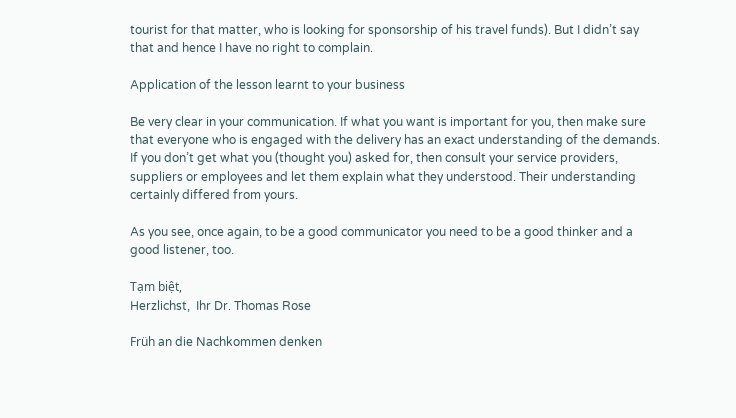tourist for that matter, who is looking for sponsorship of his travel funds). But I didn’t say that and hence I have no right to complain.

Application of the lesson learnt to your business

Be very clear in your communication. If what you want is important for you, then make sure that everyone who is engaged with the delivery has an exact understanding of the demands. If you don’t get what you (thought you) asked for, then consult your service providers, suppliers or employees and let them explain what they understood. Their understanding certainly differed from yours.

As you see, once again, to be a good communicator you need to be a good thinker and a good listener, too.

Tạm biệt,
Herzlichst,  Ihr Dr. Thomas Rose

Früh an die Nachkommen denken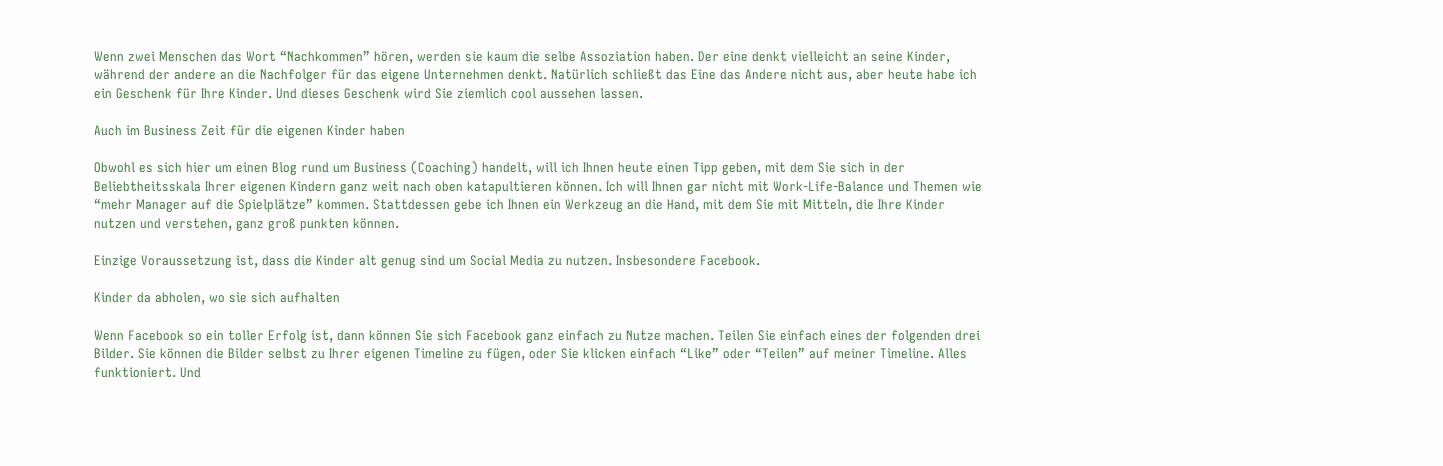Wenn zwei Menschen das Wort “Nachkommen” hören, werden sie kaum die selbe Assoziation haben. Der eine denkt vielleicht an seine Kinder, während der andere an die Nachfolger für das eigene Unternehmen denkt. Natürlich schließt das Eine das Andere nicht aus, aber heute habe ich ein Geschenk für Ihre Kinder. Und dieses Geschenk wird Sie ziemlich cool aussehen lassen.

Auch im Business Zeit für die eigenen Kinder haben

Obwohl es sich hier um einen Blog rund um Business (Coaching) handelt, will ich Ihnen heute einen Tipp geben, mit dem Sie sich in der Beliebtheitsskala Ihrer eigenen Kindern ganz weit nach oben katapultieren können. Ich will Ihnen gar nicht mit Work-Life-Balance und Themen wie “mehr Manager auf die Spielplätze” kommen. Stattdessen gebe ich Ihnen ein Werkzeug an die Hand, mit dem Sie mit Mitteln, die Ihre Kinder nutzen und verstehen, ganz groß punkten können.

Einzige Voraussetzung ist, dass die Kinder alt genug sind um Social Media zu nutzen. Insbesondere Facebook.

Kinder da abholen, wo sie sich aufhalten

Wenn Facebook so ein toller Erfolg ist, dann können Sie sich Facebook ganz einfach zu Nutze machen. Teilen Sie einfach eines der folgenden drei Bilder. Sie können die Bilder selbst zu Ihrer eigenen Timeline zu fügen, oder Sie klicken einfach “Like” oder “Teilen” auf meiner Timeline. Alles funktioniert. Und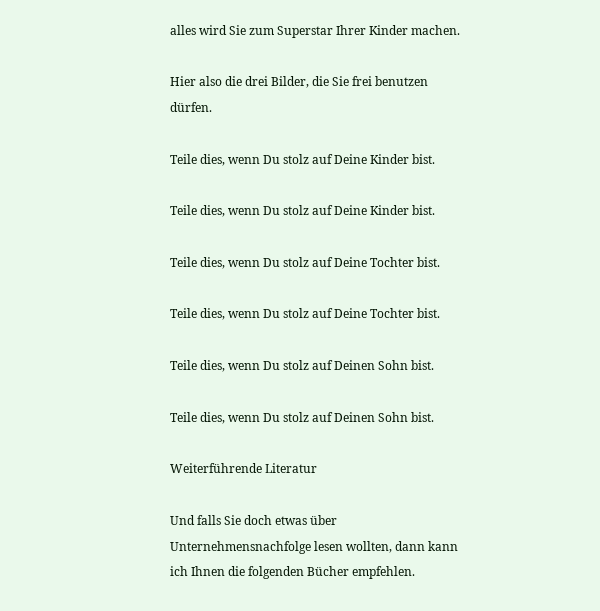alles wird Sie zum Superstar Ihrer Kinder machen.

Hier also die drei Bilder, die Sie frei benutzen dürfen.

Teile dies, wenn Du stolz auf Deine Kinder bist.

Teile dies, wenn Du stolz auf Deine Kinder bist.

Teile dies, wenn Du stolz auf Deine Tochter bist.

Teile dies, wenn Du stolz auf Deine Tochter bist.

Teile dies, wenn Du stolz auf Deinen Sohn bist.

Teile dies, wenn Du stolz auf Deinen Sohn bist.

Weiterführende Literatur

Und falls Sie doch etwas über Unternehmensnachfolge lesen wollten, dann kann ich Ihnen die folgenden Bücher empfehlen.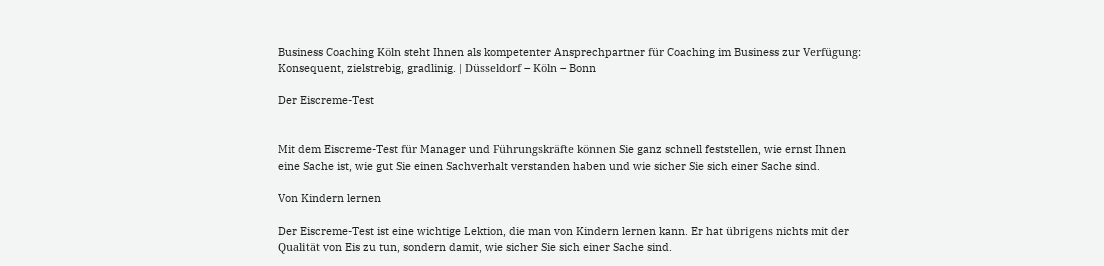Business Coaching Köln steht Ihnen als kompetenter Ansprechpartner für Coaching im Business zur Verfügung: Konsequent, zielstrebig, gradlinig. | Düsseldorf – Köln – Bonn

Der Eiscreme-Test


Mit dem Eiscreme-Test für Manager und Führungskräfte können Sie ganz schnell feststellen, wie ernst Ihnen eine Sache ist, wie gut Sie einen Sachverhalt verstanden haben und wie sicher Sie sich einer Sache sind.

Von Kindern lernen

Der Eiscreme-Test ist eine wichtige Lektion, die man von Kindern lernen kann. Er hat übrigens nichts mit der Qualität von Eis zu tun, sondern damit, wie sicher Sie sich einer Sache sind.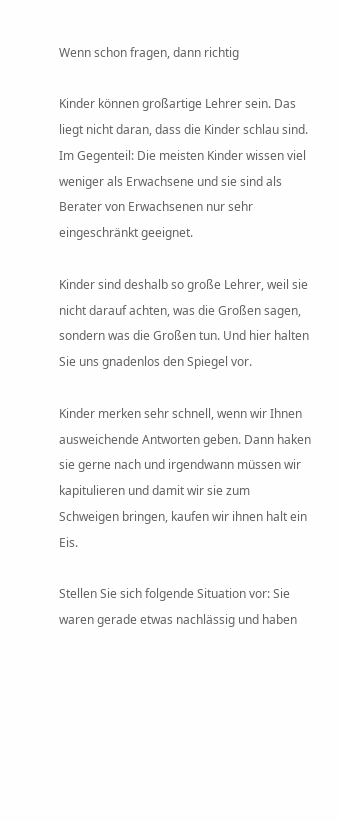Wenn schon fragen, dann richtig

Kinder können großartige Lehrer sein. Das liegt nicht daran, dass die Kinder schlau sind. Im Gegenteil: Die meisten Kinder wissen viel weniger als Erwachsene und sie sind als Berater von Erwachsenen nur sehr eingeschränkt geeignet.

Kinder sind deshalb so große Lehrer, weil sie nicht darauf achten, was die Großen sagen, sondern was die Großen tun. Und hier halten Sie uns gnadenlos den Spiegel vor.

Kinder merken sehr schnell, wenn wir Ihnen ausweichende Antworten geben. Dann haken sie gerne nach und irgendwann müssen wir kapitulieren und damit wir sie zum Schweigen bringen, kaufen wir ihnen halt ein Eis.

Stellen Sie sich folgende Situation vor: Sie waren gerade etwas nachlässig und haben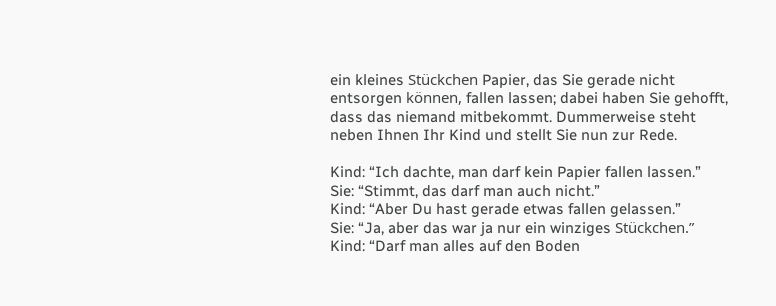ein kleines Stückchen Papier, das Sie gerade nicht entsorgen können, fallen lassen; dabei haben Sie gehofft, dass das niemand mitbekommt. Dummerweise steht neben Ihnen Ihr Kind und stellt Sie nun zur Rede.

Kind: “Ich dachte, man darf kein Papier fallen lassen.”
Sie: “Stimmt, das darf man auch nicht.”
Kind: “Aber Du hast gerade etwas fallen gelassen.”
Sie: “Ja, aber das war ja nur ein winziges Stückchen.”
Kind: “Darf man alles auf den Boden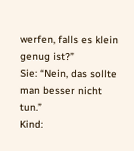werfen, falls es klein genug ist?”
Sie: “Nein, das sollte man besser nicht tun.”
Kind: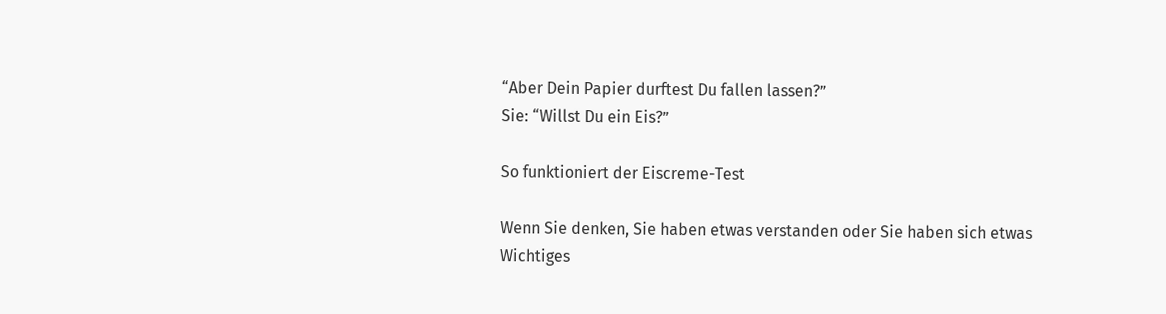“Aber Dein Papier durftest Du fallen lassen?”
Sie: “Willst Du ein Eis?”

So funktioniert der Eiscreme-Test

Wenn Sie denken, Sie haben etwas verstanden oder Sie haben sich etwas Wichtiges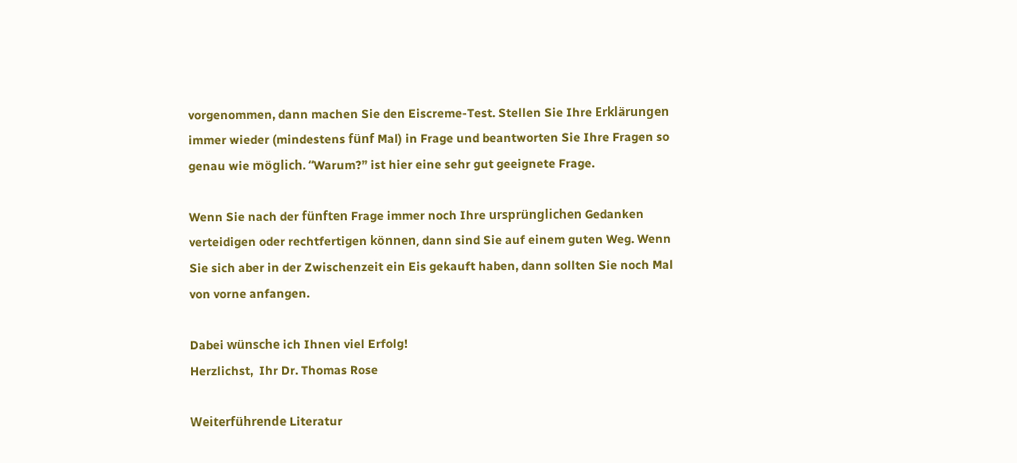vorgenommen, dann machen Sie den Eiscreme-Test. Stellen Sie Ihre Erklärungen immer wieder (mindestens fünf Mal) in Frage und beantworten Sie Ihre Fragen so genau wie möglich. “Warum?” ist hier eine sehr gut geeignete Frage.

Wenn Sie nach der fünften Frage immer noch Ihre ursprünglichen Gedanken verteidigen oder rechtfertigen können, dann sind Sie auf einem guten Weg. Wenn Sie sich aber in der Zwischenzeit ein Eis gekauft haben, dann sollten Sie noch Mal von vorne anfangen.

Dabei wünsche ich Ihnen viel Erfolg!
Herzlichst,  Ihr Dr. Thomas Rose

Weiterführende Literatur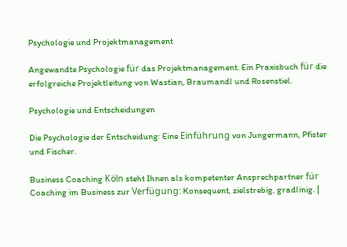Psychologie und Projektmanagement

Angewandte Psychologie für das Projektmanagement. Ein Praxisbuch für die erfolgreiche Projektleitung von Wastian, Braumandl und Rosenstiel.

Psychologie und Entscheidungen

Die Psychologie der Entscheidung: Eine Einführung von Jungermann, Pfister und Fischer.

Business Coaching Köln steht Ihnen als kompetenter Ansprechpartner für Coaching im Business zur Verfügung: Konsequent, zielstrebig, gradlinig. |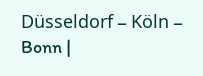Düsseldorf – Köln – Bonn |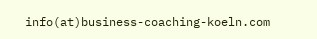info(at)business-coaching-koeln.com